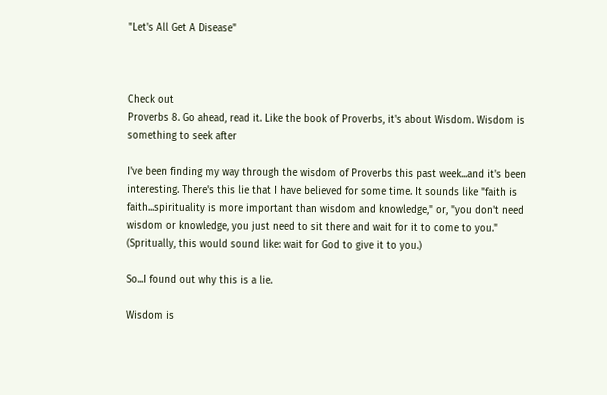"Let's All Get A Disease"



Check out
Proverbs 8. Go ahead, read it. Like the book of Proverbs, it's about Wisdom. Wisdom is something to seek after

I've been finding my way through the wisdom of Proverbs this past week...and it's been interesting. There's this lie that I have believed for some time. It sounds like "faith is faith...spirituality is more important than wisdom and knowledge," or, "you don't need wisdom or knowledge, you just need to sit there and wait for it to come to you." (Spritually, this would sound like: wait for God to give it to you.)

So...I found out why this is a lie.

Wisdom is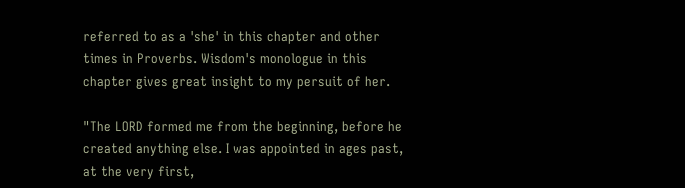referred to as a 'she' in this chapter and other times in Proverbs. Wisdom's monologue in this chapter gives great insight to my persuit of her.

"The LORD formed me from the beginning, before he created anything else. I was appointed in ages past, at the very first,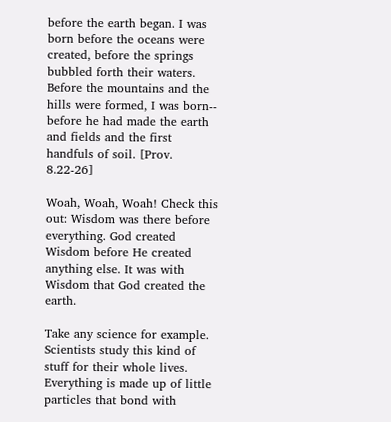before the earth began. I was born before the oceans were created, before the springs bubbled forth their waters. Before the mountains and the hills were formed, I was born-- before he had made the earth and fields and the first handfuls of soil. [Prov. 8.22-26]

Woah, Woah, Woah! Check this out: Wisdom was there before everything. God created Wisdom before He created anything else. It was with Wisdom that God created the earth.

Take any science for example. Scientists study this kind of stuff for their whole lives. Everything is made up of little particles that bond with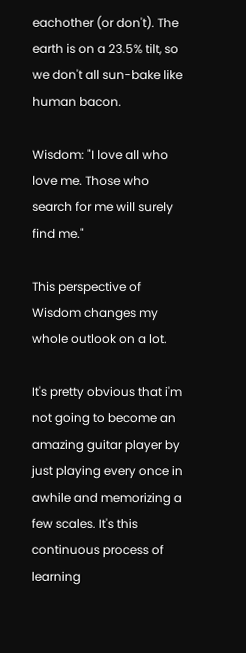eachother (or don't). The earth is on a 23.5% tilt, so we don't all sun-bake like human bacon.

Wisdom: "I love all who love me. Those who search for me will surely find me."

This perspective of Wisdom changes my whole outlook on a lot.

It's pretty obvious that i'm not going to become an amazing guitar player by just playing every once in awhile and memorizing a few scales. It's this continuous process of learning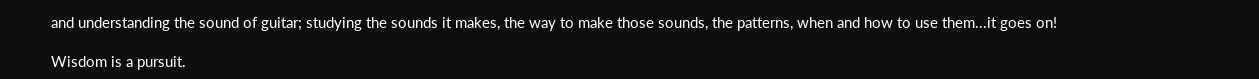and understanding the sound of guitar; studying the sounds it makes, the way to make those sounds, the patterns, when and how to use them...it goes on!

Wisdom is a pursuit.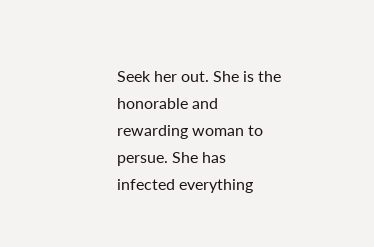Seek her out. She is the honorable and rewarding woman to persue. She has infected everything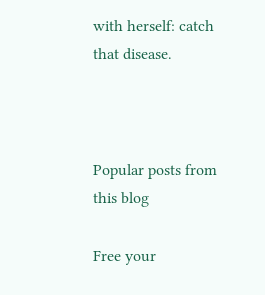with herself: catch that disease.



Popular posts from this blog

Free your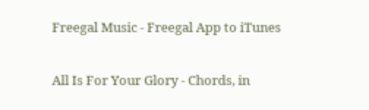Freegal Music - Freegal App to iTunes

All Is For Your Glory - Chords, in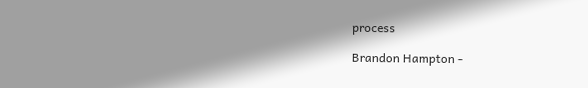process

Brandon Hampton -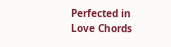Perfected in Love Chords